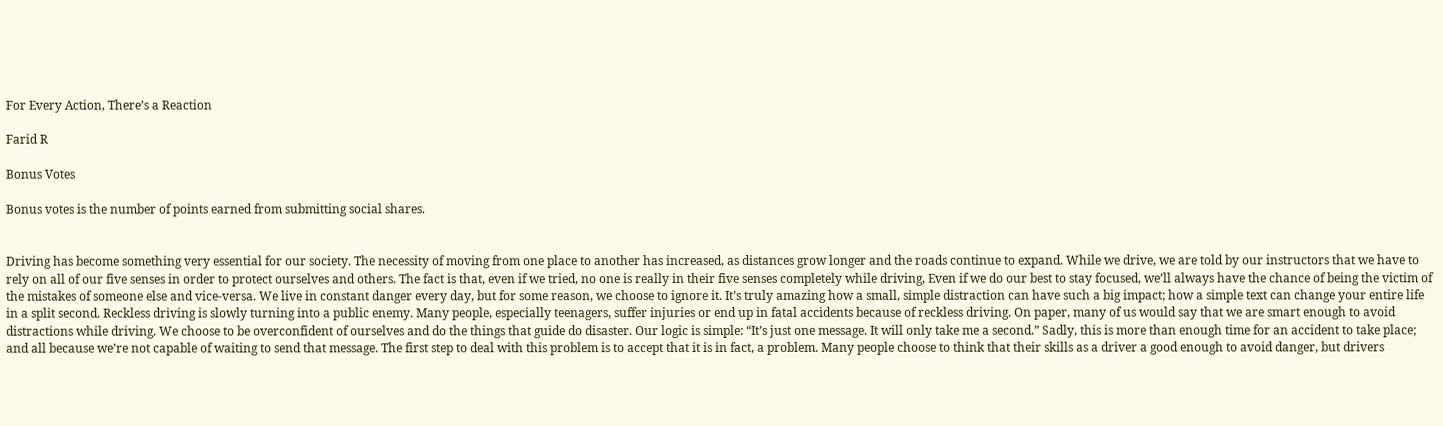For Every Action, There’s a Reaction

Farid R

Bonus Votes

Bonus votes is the number of points earned from submitting social shares.


Driving has become something very essential for our society. The necessity of moving from one place to another has increased, as distances grow longer and the roads continue to expand. While we drive, we are told by our instructors that we have to rely on all of our five senses in order to protect ourselves and others. The fact is that, even if we tried, no one is really in their five senses completely while driving, Even if we do our best to stay focused, we’ll always have the chance of being the victim of the mistakes of someone else and vice-versa. We live in constant danger every day, but for some reason, we choose to ignore it. It’s truly amazing how a small, simple distraction can have such a big impact; how a simple text can change your entire life in a split second. Reckless driving is slowly turning into a public enemy. Many people, especially teenagers, suffer injuries or end up in fatal accidents because of reckless driving. On paper, many of us would say that we are smart enough to avoid distractions while driving. We choose to be overconfident of ourselves and do the things that guide do disaster. Our logic is simple: “It’s just one message. It will only take me a second.” Sadly, this is more than enough time for an accident to take place; and all because we’re not capable of waiting to send that message. The first step to deal with this problem is to accept that it is in fact, a problem. Many people choose to think that their skills as a driver a good enough to avoid danger, but drivers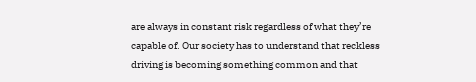are always in constant risk regardless of what they’re capable of. Our society has to understand that reckless driving is becoming something common and that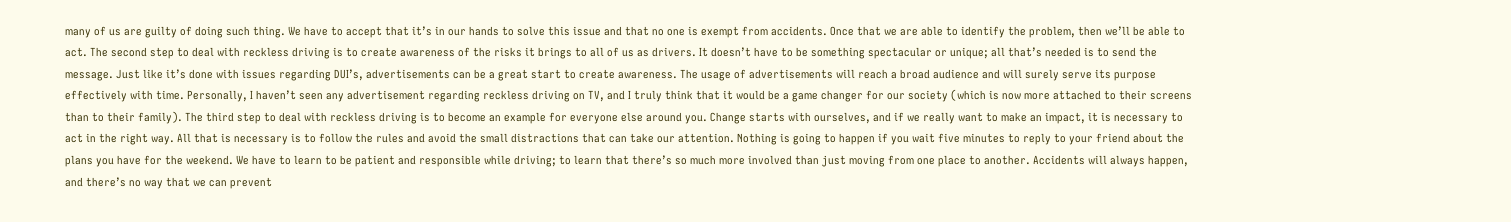many of us are guilty of doing such thing. We have to accept that it’s in our hands to solve this issue and that no one is exempt from accidents. Once that we are able to identify the problem, then we’ll be able to act. The second step to deal with reckless driving is to create awareness of the risks it brings to all of us as drivers. It doesn’t have to be something spectacular or unique; all that’s needed is to send the message. Just like it’s done with issues regarding DUI’s, advertisements can be a great start to create awareness. The usage of advertisements will reach a broad audience and will surely serve its purpose effectively with time. Personally, I haven’t seen any advertisement regarding reckless driving on TV, and I truly think that it would be a game changer for our society (which is now more attached to their screens than to their family). The third step to deal with reckless driving is to become an example for everyone else around you. Change starts with ourselves, and if we really want to make an impact, it is necessary to act in the right way. All that is necessary is to follow the rules and avoid the small distractions that can take our attention. Nothing is going to happen if you wait five minutes to reply to your friend about the plans you have for the weekend. We have to learn to be patient and responsible while driving; to learn that there’s so much more involved than just moving from one place to another. Accidents will always happen, and there’s no way that we can prevent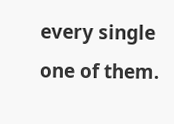every single one of them.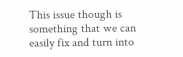This issue though is something that we can easily fix and turn into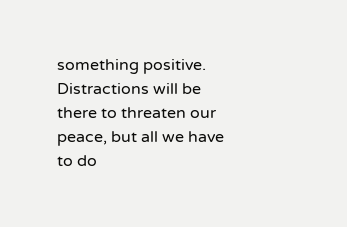something positive. Distractions will be there to threaten our peace, but all we have to do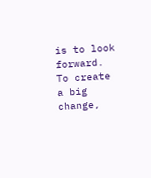is to look forward. To create a big change,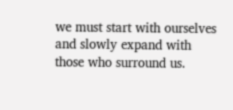we must start with ourselves and slowly expand with those who surround us.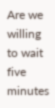Are we willing to wait five minutes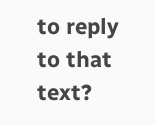to reply to that text?